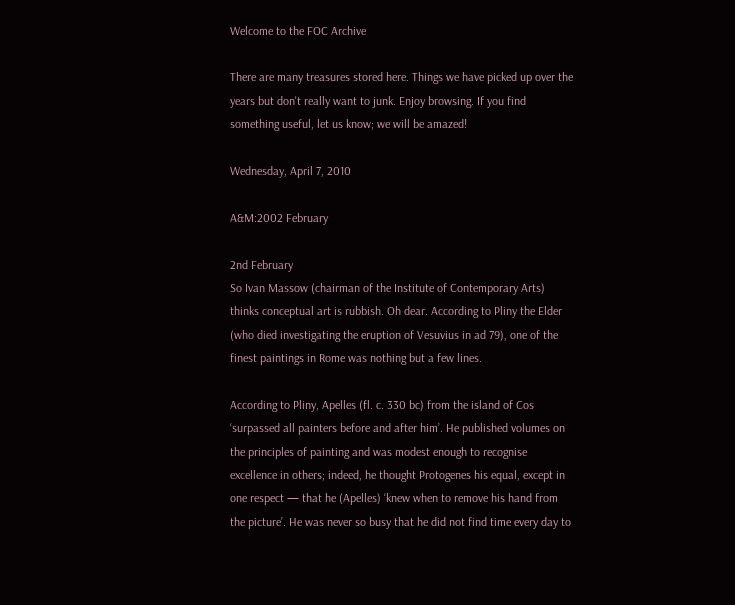Welcome to the FOC Archive

There are many treasures stored here. Things we have picked up over the years but don't really want to junk. Enjoy browsing. If you find something useful, let us know; we will be amazed!

Wednesday, April 7, 2010

A&M:2002 February

2nd February
So Ivan Massow (chairman of the Institute of Contemporary Arts) thinks conceptual art is rubbish. Oh dear. According to Pliny the Elder (who died investigating the eruption of Vesuvius in ad 79), one of the finest paintings in Rome was nothing but a few lines.

According to Pliny, Apelles (fl. c. 330 bc) from the island of Cos ‘surpassed all painters before and after him’. He published volumes on the principles of painting and was modest enough to recognise excellence in others; indeed, he thought Protogenes his equal, except in one respect — that he (Apelles) ‘knew when to remove his hand from the picture’. He was never so busy that he did not find time every day to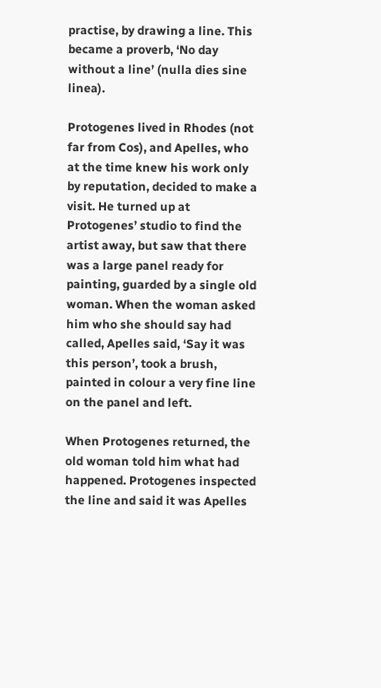practise, by drawing a line. This became a proverb, ‘No day without a line’ (nulla dies sine linea).

Protogenes lived in Rhodes (not far from Cos), and Apelles, who at the time knew his work only by reputation, decided to make a visit. He turned up at Protogenes’ studio to find the artist away, but saw that there was a large panel ready for painting, guarded by a single old woman. When the woman asked him who she should say had called, Apelles said, ‘Say it was this person’, took a brush, painted in colour a very fine line on the panel and left.

When Protogenes returned, the old woman told him what had happened. Protogenes inspected the line and said it was Apelles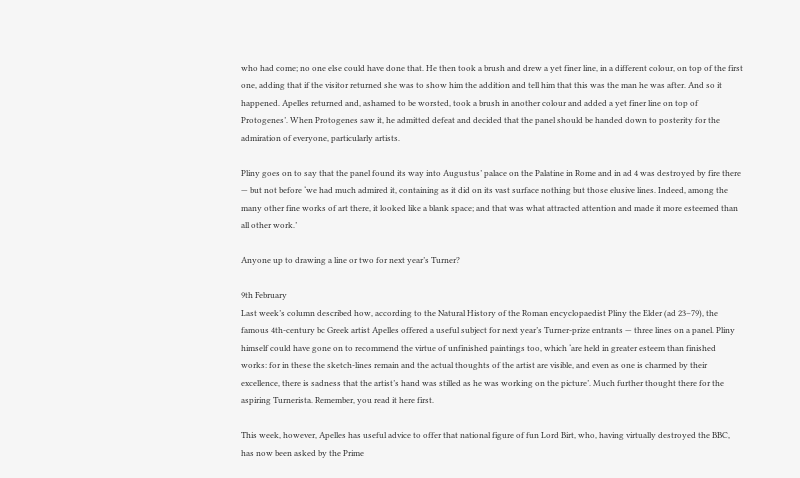who had come; no one else could have done that. He then took a brush and drew a yet finer line, in a different colour, on top of the first one, adding that if the visitor returned she was to show him the addition and tell him that this was the man he was after. And so it happened. Apelles returned and, ashamed to be worsted, took a brush in another colour and added a yet finer line on top of Protogenes’. When Protogenes saw it, he admitted defeat and decided that the panel should be handed down to posterity for the admiration of everyone, particularly artists.

Pliny goes on to say that the panel found its way into Augustus’ palace on the Palatine in Rome and in ad 4 was destroyed by fire there — but not before ‘we had much admired it, containing as it did on its vast surface nothing but those elusive lines. Indeed, among the many other fine works of art there, it looked like a blank space; and that was what attracted attention and made it more esteemed than all other work.’

Anyone up to drawing a line or two for next year’s Turner?

9th February
Last week’s column described how, according to the Natural History of the Roman encyclopaedist Pliny the Elder (ad 23–79), the famous 4th-century bc Greek artist Apelles offered a useful subject for next year’s Turner-prize entrants — three lines on a panel. Pliny himself could have gone on to recommend the virtue of unfinished paintings too, which ‘are held in greater esteem than finished works: for in these the sketch-lines remain and the actual thoughts of the artist are visible, and even as one is charmed by their excellence, there is sadness that the artist’s hand was stilled as he was working on the picture’. Much further thought there for the aspiring Turnerista. Remember, you read it here first.

This week, however, Apelles has useful advice to offer that national figure of fun Lord Birt, who, having virtually destroyed the BBC, has now been asked by the Prime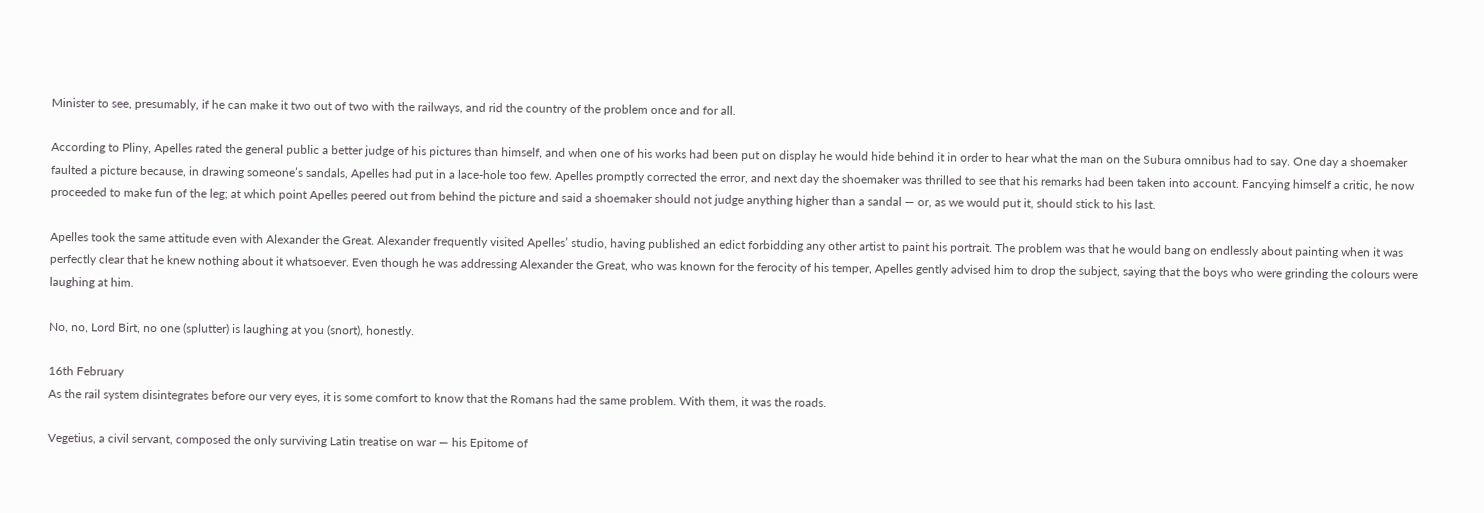Minister to see, presumably, if he can make it two out of two with the railways, and rid the country of the problem once and for all.

According to Pliny, Apelles rated the general public a better judge of his pictures than himself, and when one of his works had been put on display he would hide behind it in order to hear what the man on the Subura omnibus had to say. One day a shoemaker faulted a picture because, in drawing someone’s sandals, Apelles had put in a lace-hole too few. Apelles promptly corrected the error, and next day the shoemaker was thrilled to see that his remarks had been taken into account. Fancying himself a critic, he now proceeded to make fun of the leg; at which point Apelles peered out from behind the picture and said a shoemaker should not judge anything higher than a sandal — or, as we would put it, should stick to his last.

Apelles took the same attitude even with Alexander the Great. Alexander frequently visited Apelles’ studio, having published an edict forbidding any other artist to paint his portrait. The problem was that he would bang on endlessly about painting when it was perfectly clear that he knew nothing about it whatsoever. Even though he was addressing Alexander the Great, who was known for the ferocity of his temper, Apelles gently advised him to drop the subject, saying that the boys who were grinding the colours were laughing at him.

No, no, Lord Birt, no one (splutter) is laughing at you (snort), honestly.

16th February
As the rail system disintegrates before our very eyes, it is some comfort to know that the Romans had the same problem. With them, it was the roads.

Vegetius, a civil servant, composed the only surviving Latin treatise on war — his Epitome of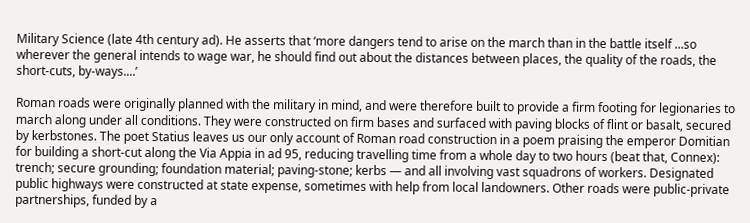Military Science (late 4th century ad). He asserts that ‘more dangers tend to arise on the march than in the battle itself ...so wherever the general intends to wage war, he should find out about the distances between places, the quality of the roads, the short-cuts, by-ways....’

Roman roads were originally planned with the military in mind, and were therefore built to provide a firm footing for legionaries to march along under all conditions. They were constructed on firm bases and surfaced with paving blocks of flint or basalt, secured by kerbstones. The poet Statius leaves us our only account of Roman road construction in a poem praising the emperor Domitian for building a short-cut along the Via Appia in ad 95, reducing travelling time from a whole day to two hours (beat that, Connex): trench; secure grounding; foundation material; paving-stone; kerbs — and all involving vast squadrons of workers. Designated public highways were constructed at state expense, sometimes with help from local landowners. Other roads were public-private partnerships, funded by a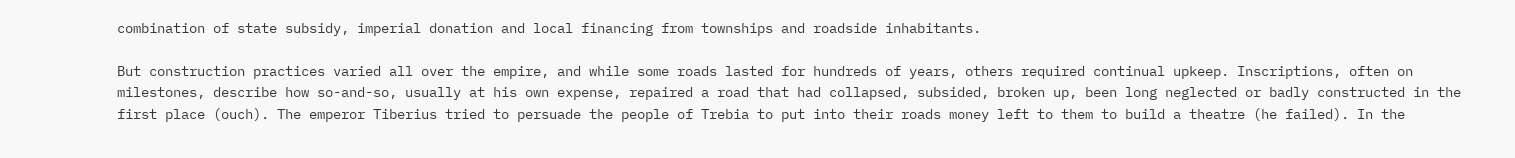combination of state subsidy, imperial donation and local financing from townships and roadside inhabitants.

But construction practices varied all over the empire, and while some roads lasted for hundreds of years, others required continual upkeep. Inscriptions, often on milestones, describe how so-and-so, usually at his own expense, repaired a road that had collapsed, subsided, broken up, been long neglected or badly constructed in the first place (ouch). The emperor Tiberius tried to persuade the people of Trebia to put into their roads money left to them to build a theatre (he failed). In the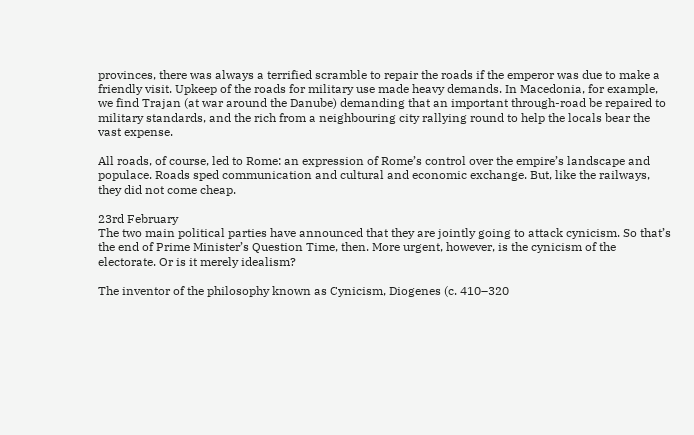provinces, there was always a terrified scramble to repair the roads if the emperor was due to make a friendly visit. Upkeep of the roads for military use made heavy demands. In Macedonia, for example, we find Trajan (at war around the Danube) demanding that an important through-road be repaired to military standards, and the rich from a neighbouring city rallying round to help the locals bear the vast expense.

All roads, of course, led to Rome: an expression of Rome’s control over the empire’s landscape and populace. Roads sped communication and cultural and economic exchange. But, like the railways, they did not come cheap.

23rd February
The two main political parties have announced that they are jointly going to attack cynicism. So that’s the end of Prime Minister’s Question Time, then. More urgent, however, is the cynicism of the electorate. Or is it merely idealism?

The inventor of the philosophy known as Cynicism, Diogenes (c. 410–320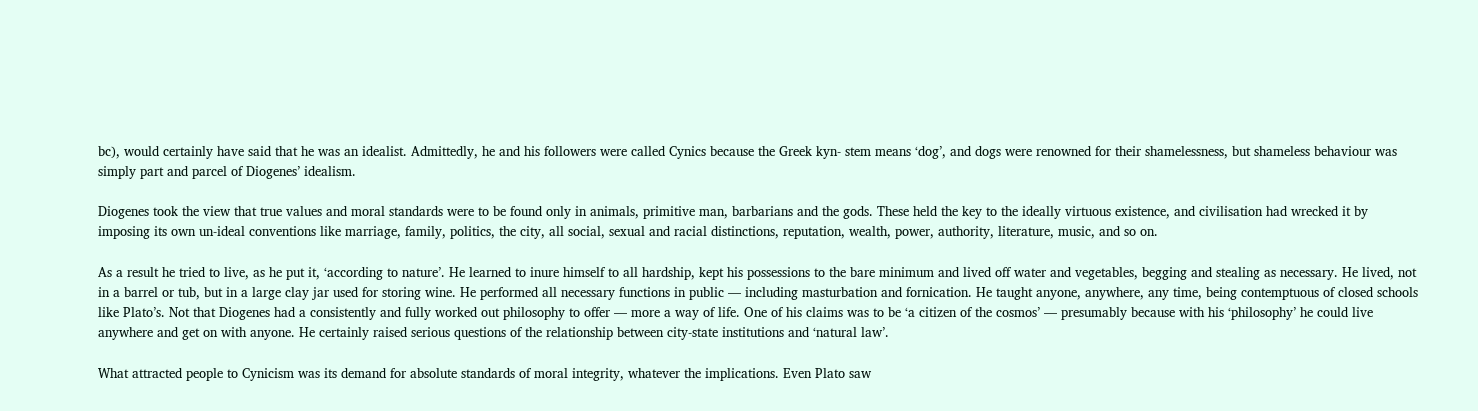bc), would certainly have said that he was an idealist. Admittedly, he and his followers were called Cynics because the Greek kyn- stem means ‘dog’, and dogs were renowned for their shamelessness, but shameless behaviour was simply part and parcel of Diogenes’ idealism.

Diogenes took the view that true values and moral standards were to be found only in animals, primitive man, barbarians and the gods. These held the key to the ideally virtuous existence, and civilisation had wrecked it by imposing its own un-ideal conventions like marriage, family, politics, the city, all social, sexual and racial distinctions, reputation, wealth, power, authority, literature, music, and so on.

As a result he tried to live, as he put it, ‘according to nature’. He learned to inure himself to all hardship, kept his possessions to the bare minimum and lived off water and vegetables, begging and stealing as necessary. He lived, not in a barrel or tub, but in a large clay jar used for storing wine. He performed all necessary functions in public — including masturbation and fornication. He taught anyone, anywhere, any time, being contemptuous of closed schools like Plato’s. Not that Diogenes had a consistently and fully worked out philosophy to offer — more a way of life. One of his claims was to be ‘a citizen of the cosmos’ — presumably because with his ‘philosophy’ he could live anywhere and get on with anyone. He certainly raised serious questions of the relationship between city-state institutions and ‘natural law’.

What attracted people to Cynicism was its demand for absolute standards of moral integrity, whatever the implications. Even Plato saw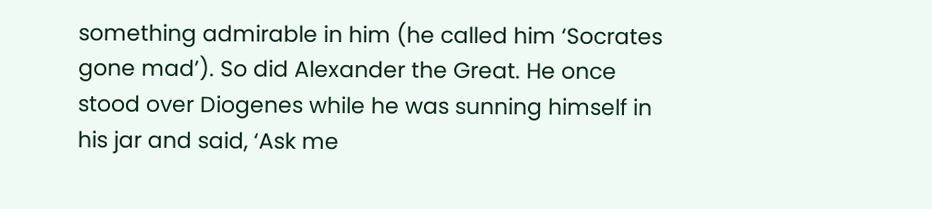something admirable in him (he called him ‘Socrates gone mad’). So did Alexander the Great. He once stood over Diogenes while he was sunning himself in his jar and said, ‘Ask me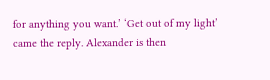for anything you want.’ ‘Get out of my light’ came the reply. Alexander is then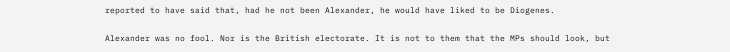reported to have said that, had he not been Alexander, he would have liked to be Diogenes.

Alexander was no fool. Nor is the British electorate. It is not to them that the MPs should look, but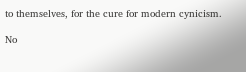to themselves, for the cure for modern cynicism.

No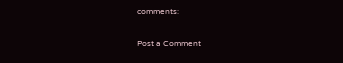comments:

Post a Comment